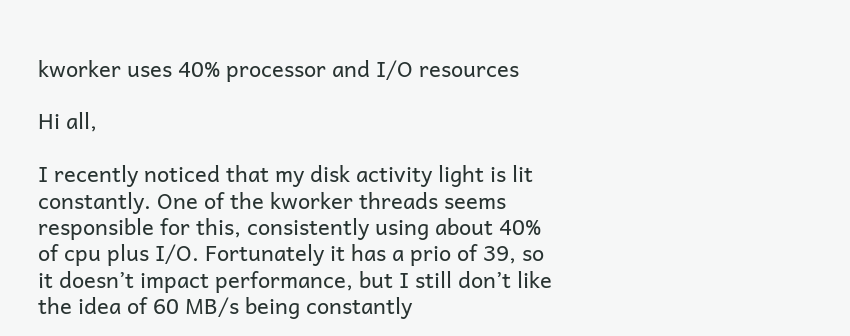kworker uses 40% processor and I/O resources

Hi all,

I recently noticed that my disk activity light is lit constantly. One of the kworker threads seems responsible for this, consistently using about 40% of cpu plus I/O. Fortunately it has a prio of 39, so it doesn’t impact performance, but I still don’t like the idea of 60 MB/s being constantly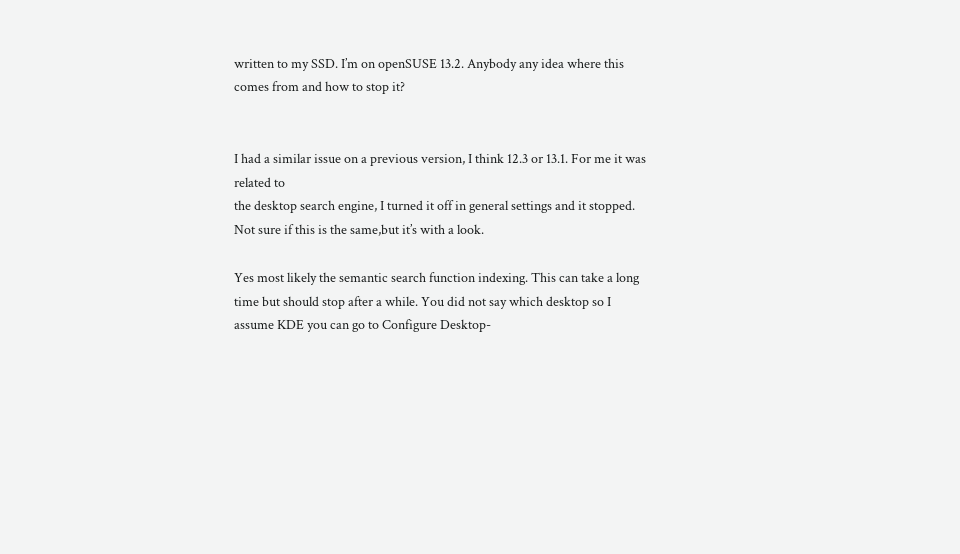written to my SSD. I’m on openSUSE 13.2. Anybody any idea where this comes from and how to stop it?


I had a similar issue on a previous version, I think 12.3 or 13.1. For me it was related to
the desktop search engine, I turned it off in general settings and it stopped.
Not sure if this is the same,but it’s with a look.

Yes most likely the semantic search function indexing. This can take a long time but should stop after a while. You did not say which desktop so I assume KDE you can go to Configure Desktop-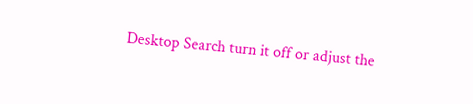Desktop Search turn it off or adjust the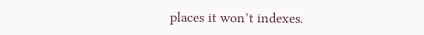places it won’t indexes.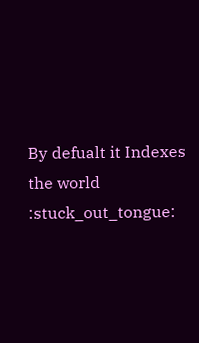By defualt it Indexes the world :stuck_out_tongue: